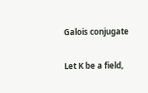Galois conjugate

Let K be a field,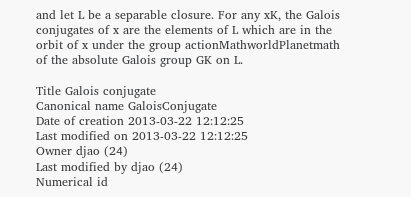and let L be a separable closure. For any xK, the Galois conjugates of x are the elements of L which are in the orbit of x under the group actionMathworldPlanetmath of the absolute Galois group GK on L.

Title Galois conjugate
Canonical name GaloisConjugate
Date of creation 2013-03-22 12:12:25
Last modified on 2013-03-22 12:12:25
Owner djao (24)
Last modified by djao (24)
Numerical id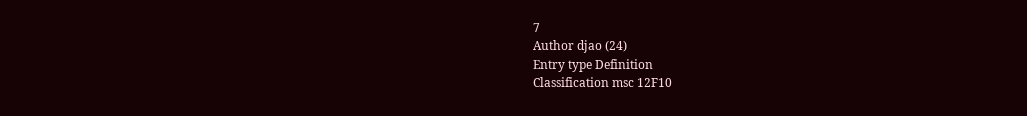7
Author djao (24)
Entry type Definition
Classification msc 12F10